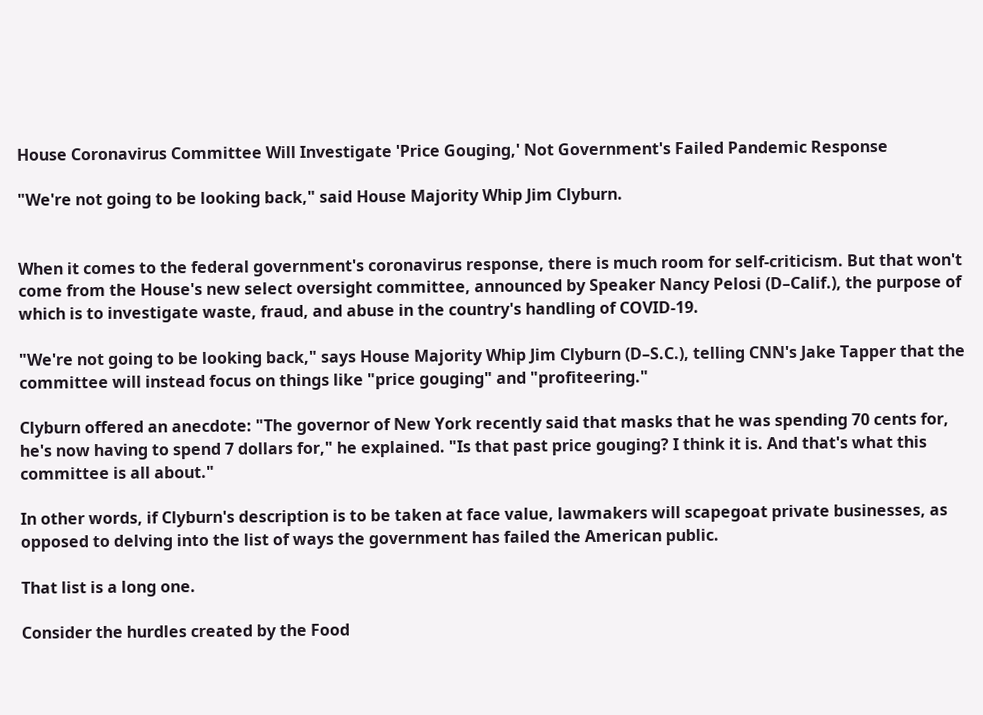House Coronavirus Committee Will Investigate 'Price Gouging,' Not Government's Failed Pandemic Response

"We're not going to be looking back," said House Majority Whip Jim Clyburn.


When it comes to the federal government's coronavirus response, there is much room for self-criticism. But that won't come from the House's new select oversight committee, announced by Speaker Nancy Pelosi (D–Calif.), the purpose of which is to investigate waste, fraud, and abuse in the country's handling of COVID-19.

"We're not going to be looking back," says House Majority Whip Jim Clyburn (D–S.C.), telling CNN's Jake Tapper that the committee will instead focus on things like "price gouging" and "profiteering."

Clyburn offered an anecdote: "The governor of New York recently said that masks that he was spending 70 cents for, he's now having to spend 7 dollars for," he explained. "Is that past price gouging? I think it is. And that's what this committee is all about."

In other words, if Clyburn's description is to be taken at face value, lawmakers will scapegoat private businesses, as opposed to delving into the list of ways the government has failed the American public.

That list is a long one.

Consider the hurdles created by the Food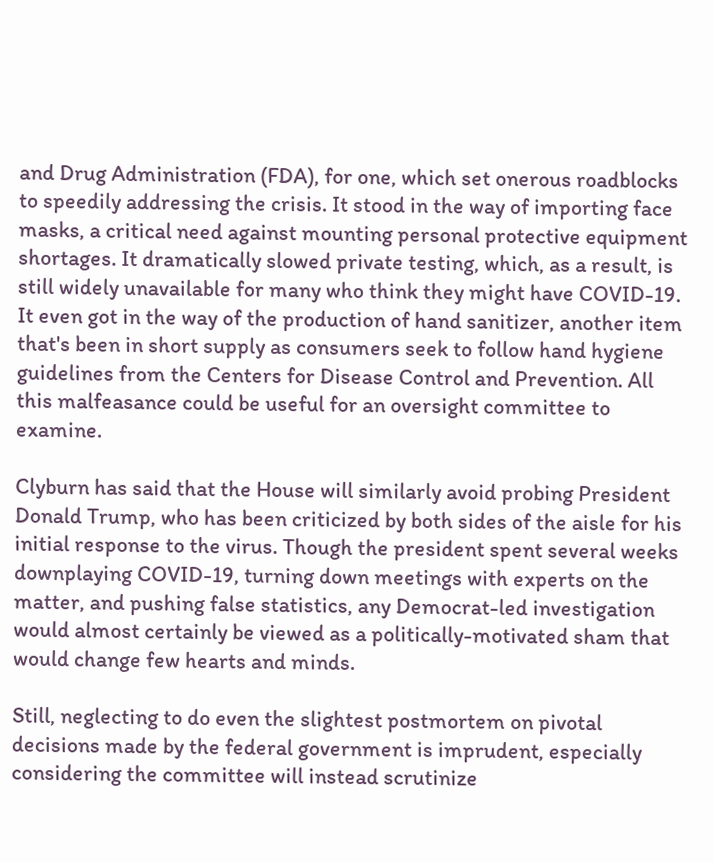and Drug Administration (FDA), for one, which set onerous roadblocks to speedily addressing the crisis. It stood in the way of importing face masks, a critical need against mounting personal protective equipment shortages. It dramatically slowed private testing, which, as a result, is still widely unavailable for many who think they might have COVID-19. It even got in the way of the production of hand sanitizer, another item that's been in short supply as consumers seek to follow hand hygiene guidelines from the Centers for Disease Control and Prevention. All this malfeasance could be useful for an oversight committee to examine.

Clyburn has said that the House will similarly avoid probing President Donald Trump, who has been criticized by both sides of the aisle for his initial response to the virus. Though the president spent several weeks downplaying COVID-19, turning down meetings with experts on the matter, and pushing false statistics, any Democrat-led investigation would almost certainly be viewed as a politically-motivated sham that would change few hearts and minds.

Still, neglecting to do even the slightest postmortem on pivotal decisions made by the federal government is imprudent, especially considering the committee will instead scrutinize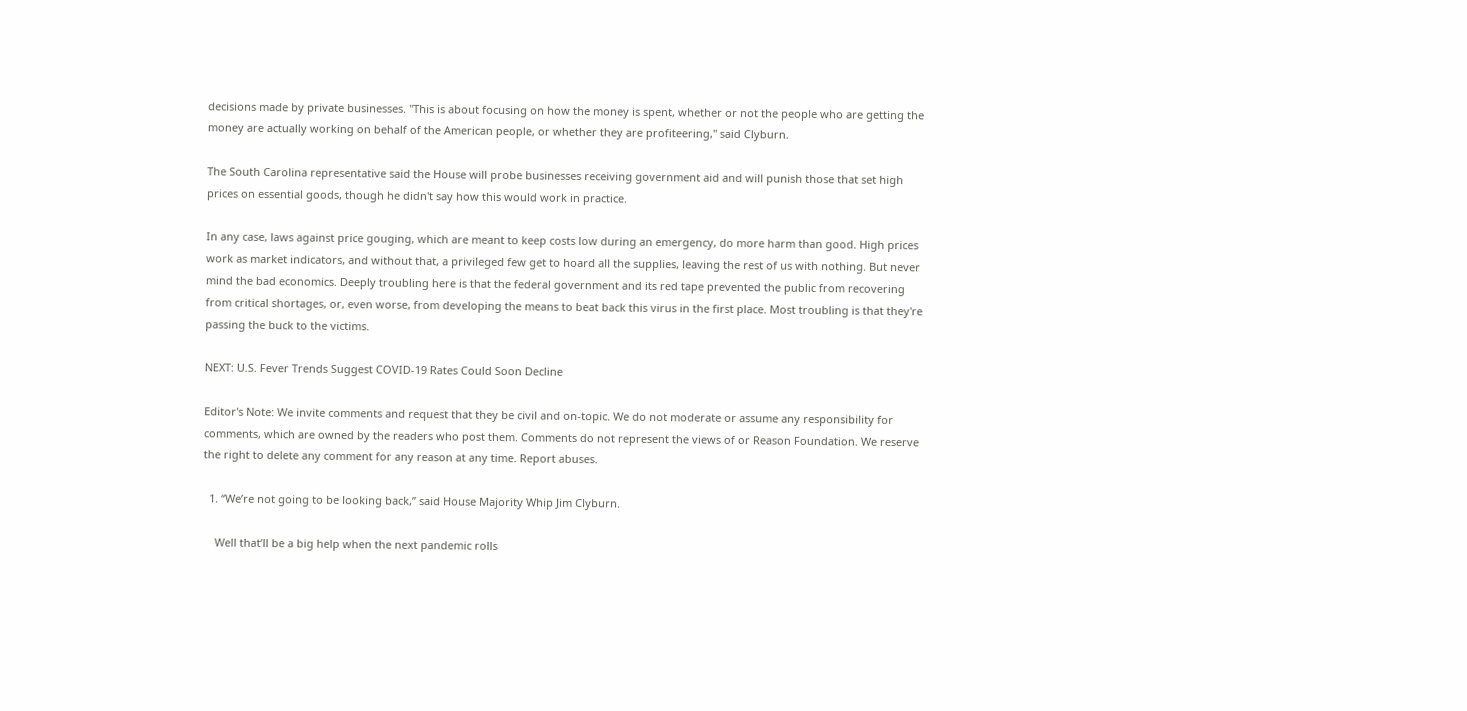decisions made by private businesses. "This is about focusing on how the money is spent, whether or not the people who are getting the money are actually working on behalf of the American people, or whether they are profiteering," said Clyburn.

The South Carolina representative said the House will probe businesses receiving government aid and will punish those that set high prices on essential goods, though he didn't say how this would work in practice.

In any case, laws against price gouging, which are meant to keep costs low during an emergency, do more harm than good. High prices work as market indicators, and without that, a privileged few get to hoard all the supplies, leaving the rest of us with nothing. But never mind the bad economics. Deeply troubling here is that the federal government and its red tape prevented the public from recovering from critical shortages, or, even worse, from developing the means to beat back this virus in the first place. Most troubling is that they're passing the buck to the victims.

NEXT: U.S. Fever Trends Suggest COVID-19 Rates Could Soon Decline

Editor's Note: We invite comments and request that they be civil and on-topic. We do not moderate or assume any responsibility for comments, which are owned by the readers who post them. Comments do not represent the views of or Reason Foundation. We reserve the right to delete any comment for any reason at any time. Report abuses.

  1. “We’re not going to be looking back,” said House Majority Whip Jim Clyburn.

    Well that’ll be a big help when the next pandemic rolls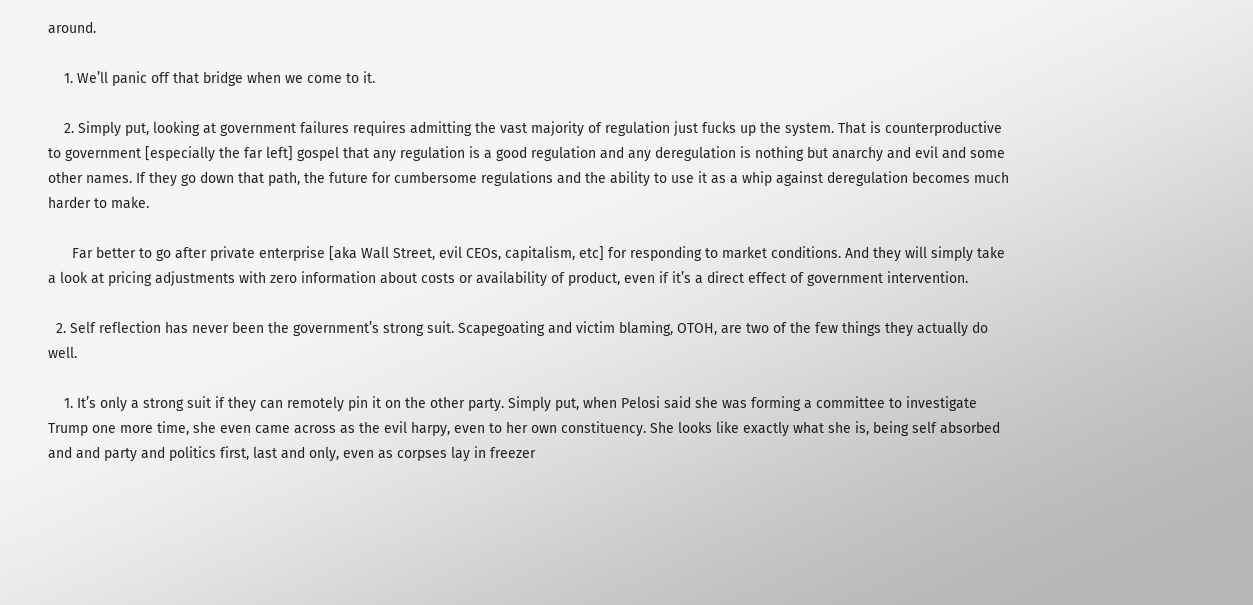around.

    1. We’ll panic off that bridge when we come to it.

    2. Simply put, looking at government failures requires admitting the vast majority of regulation just fucks up the system. That is counterproductive to government [especially the far left] gospel that any regulation is a good regulation and any deregulation is nothing but anarchy and evil and some other names. If they go down that path, the future for cumbersome regulations and the ability to use it as a whip against deregulation becomes much harder to make.

      Far better to go after private enterprise [aka Wall Street, evil CEOs, capitalism, etc] for responding to market conditions. And they will simply take a look at pricing adjustments with zero information about costs or availability of product, even if it’s a direct effect of government intervention.

  2. Self reflection has never been the government’s strong suit. Scapegoating and victim blaming, OTOH, are two of the few things they actually do well.

    1. It’s only a strong suit if they can remotely pin it on the other party. Simply put, when Pelosi said she was forming a committee to investigate Trump one more time, she even came across as the evil harpy, even to her own constituency. She looks like exactly what she is, being self absorbed and and party and politics first, last and only, even as corpses lay in freezer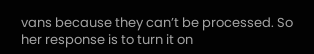vans because they can’t be processed. So her response is to turn it on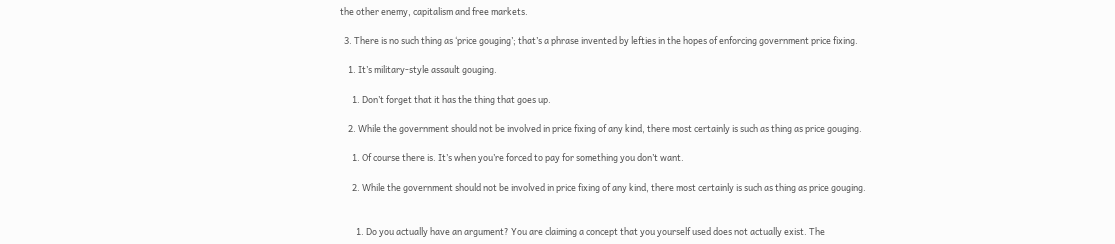the other enemy, capitalism and free markets.

  3. There is no such thing as ‘price gouging’; that’s a phrase invented by lefties in the hopes of enforcing government price fixing.

    1. It’s military-style assault gouging.

      1. Don’t forget that it has the thing that goes up.

    2. While the government should not be involved in price fixing of any kind, there most certainly is such as thing as price gouging.

      1. Of course there is. It’s when you’re forced to pay for something you don’t want.

      2. While the government should not be involved in price fixing of any kind, there most certainly is such as thing as price gouging.


        1. Do you actually have an argument? You are claiming a concept that you yourself used does not actually exist. The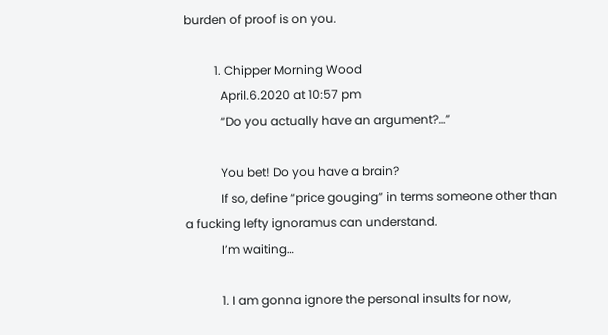burden of proof is on you.

          1. Chipper Morning Wood
            April.6.2020 at 10:57 pm
            “Do you actually have an argument?…”

            You bet! Do you have a brain?
            If so, define “price gouging” in terms someone other than a fucking lefty ignoramus can understand.
            I’m waiting…

            1. I am gonna ignore the personal insults for now,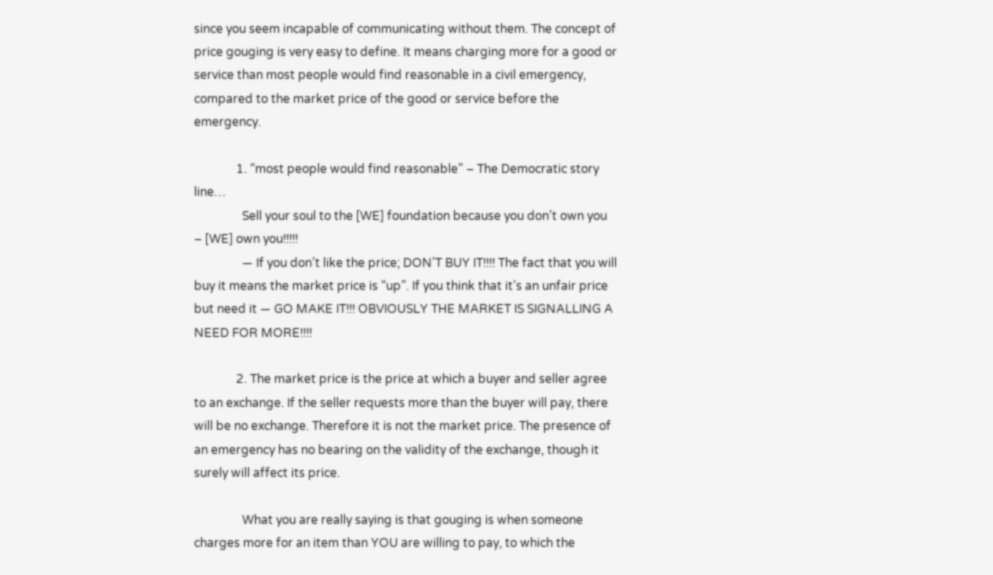since you seem incapable of communicating without them. The concept of price gouging is very easy to define. It means charging more for a good or service than most people would find reasonable in a civil emergency, compared to the market price of the good or service before the emergency.

              1. “most people would find reasonable” – The Democratic story line…
                Sell your soul to the [WE] foundation because you don’t own you – [WE] own you!!!!!
                — If you don’t like the price; DON’T BUY IT!!!! The fact that you will buy it means the market price is “up”. If you think that it’s an unfair price but need it — GO MAKE IT!!! OBVIOUSLY THE MARKET IS SIGNALLING A NEED FOR MORE!!!!

              2. The market price is the price at which a buyer and seller agree to an exchange. If the seller requests more than the buyer will pay, there will be no exchange. Therefore it is not the market price. The presence of an emergency has no bearing on the validity of the exchange, though it surely will affect its price.

                What you are really saying is that gouging is when someone charges more for an item than YOU are willing to pay, to which the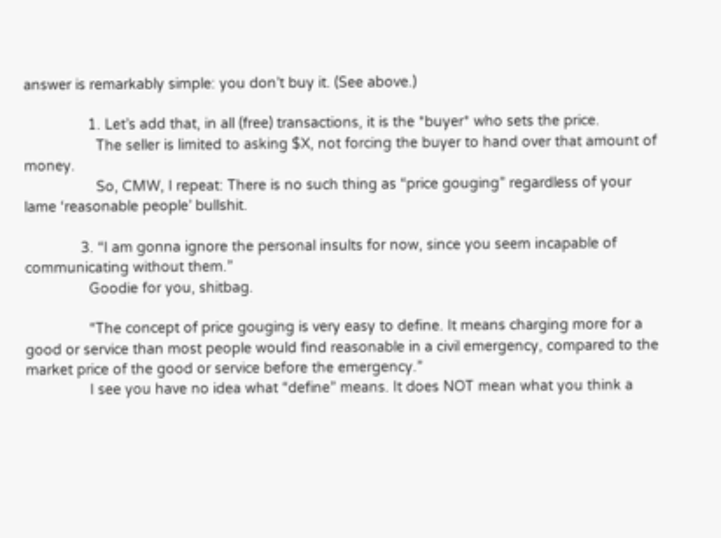answer is remarkably simple: you don’t buy it. (See above.)

                1. Let’s add that, in all (free) transactions, it is the *buyer* who sets the price.
                  The seller is limited to asking $X, not forcing the buyer to hand over that amount of money.
                  So, CMW, I repeat: There is no such thing as “price gouging” regardless of your lame ‘reasonable people’ bullshit.

              3. “I am gonna ignore the personal insults for now, since you seem incapable of communicating without them.”
                Goodie for you, shitbag.

                “The concept of price gouging is very easy to define. It means charging more for a good or service than most people would find reasonable in a civil emergency, compared to the market price of the good or service before the emergency.”
                I see you have no idea what “define” means. It does NOT mean what you think a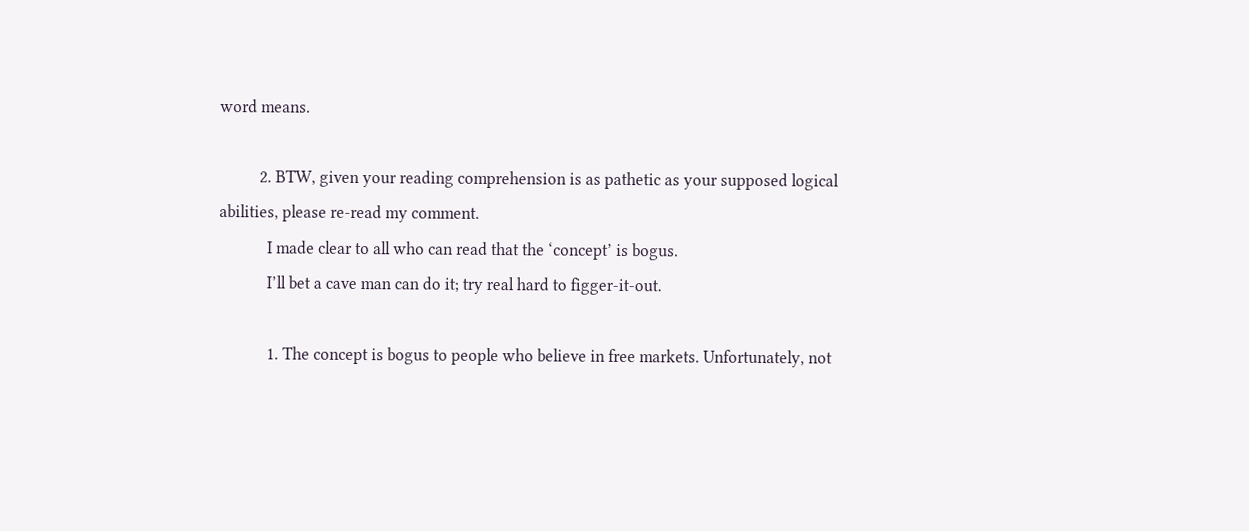word means.

          2. BTW, given your reading comprehension is as pathetic as your supposed logical abilities, please re-read my comment.
            I made clear to all who can read that the ‘concept’ is bogus.
            I’ll bet a cave man can do it; try real hard to figger-it-out.

            1. The concept is bogus to people who believe in free markets. Unfortunately, not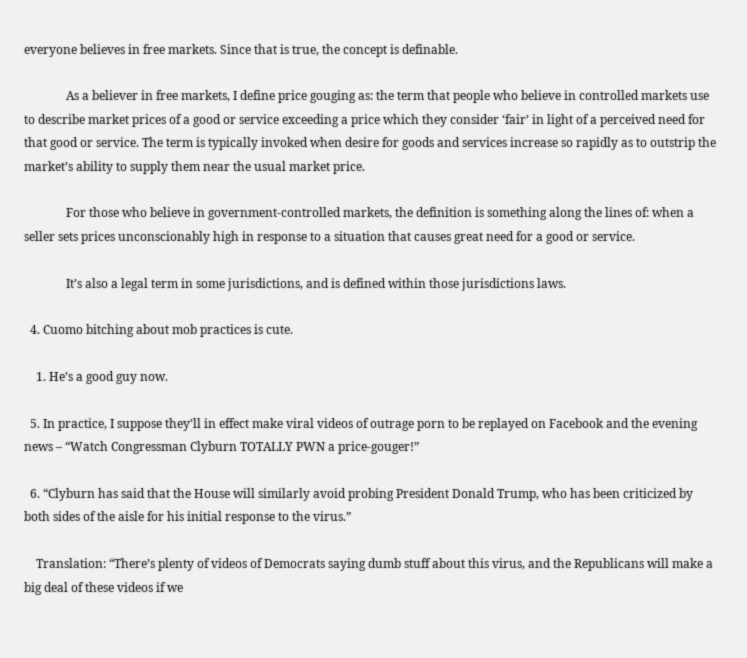everyone believes in free markets. Since that is true, the concept is definable.

              As a believer in free markets, I define price gouging as: the term that people who believe in controlled markets use to describe market prices of a good or service exceeding a price which they consider ‘fair’ in light of a perceived need for that good or service. The term is typically invoked when desire for goods and services increase so rapidly as to outstrip the market’s ability to supply them near the usual market price.

              For those who believe in government-controlled markets, the definition is something along the lines of: when a seller sets prices unconscionably high in response to a situation that causes great need for a good or service.

              It’s also a legal term in some jurisdictions, and is defined within those jurisdictions laws.

  4. Cuomo bitching about mob practices is cute.

    1. He’s a good guy now.

  5. In practice, I suppose they’ll in effect make viral videos of outrage porn to be replayed on Facebook and the evening news – “Watch Congressman Clyburn TOTALLY PWN a price-gouger!”

  6. “Clyburn has said that the House will similarly avoid probing President Donald Trump, who has been criticized by both sides of the aisle for his initial response to the virus.”

    Translation: “There’s plenty of videos of Democrats saying dumb stuff about this virus, and the Republicans will make a big deal of these videos if we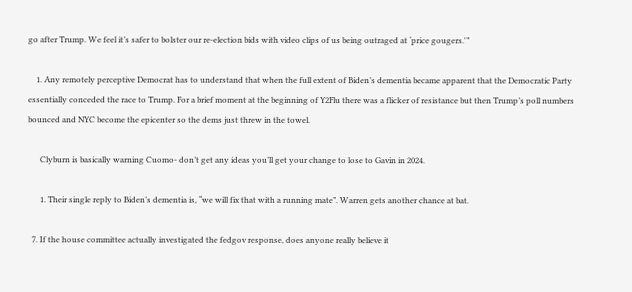go after Trump. We feel it’s safer to bolster our re-election bids with video clips of us being outraged at ‘price gougers.'”

    1. Any remotely perceptive Democrat has to understand that when the full extent of Biden’s dementia became apparent that the Democratic Party essentially conceded the race to Trump. For a brief moment at the beginning of Y2Flu there was a flicker of resistance but then Trump’s poll numbers bounced and NYC become the epicenter so the dems just threw in the towel.

      Clyburn is basically warning Cuomo- don’t get any ideas you’ll get your change to lose to Gavin in 2024.

      1. Their single reply to Biden’s dementia is, “we will fix that with a running mate”. Warren gets another chance at bat.

  7. If the house committee actually investigated the fedgov response, does anyone really believe it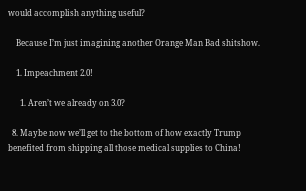would accomplish anything useful?

    Because I’m just imagining another Orange Man Bad shitshow.

    1. Impeachment 2.0!

      1. Aren’t we already on 3.0?

  8. Maybe now we’ll get to the bottom of how exactly Trump benefited from shipping all those medical supplies to China!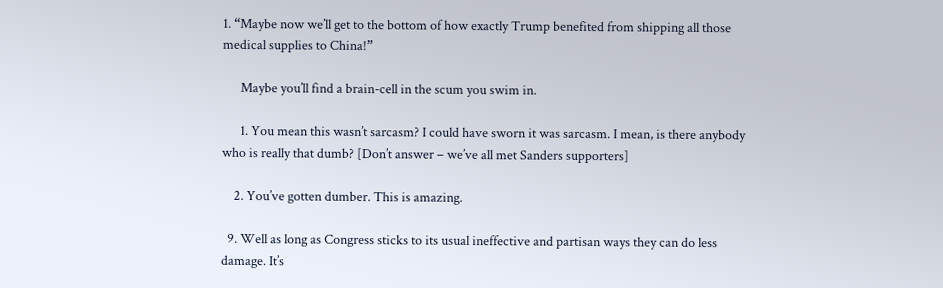1. “Maybe now we’ll get to the bottom of how exactly Trump benefited from shipping all those medical supplies to China!”

      Maybe you’ll find a brain-cell in the scum you swim in.

      1. You mean this wasn’t sarcasm? I could have sworn it was sarcasm. I mean, is there anybody who is really that dumb? [Don’t answer – we’ve all met Sanders supporters]

    2. You’ve gotten dumber. This is amazing.

  9. Well as long as Congress sticks to its usual ineffective and partisan ways they can do less damage. It’s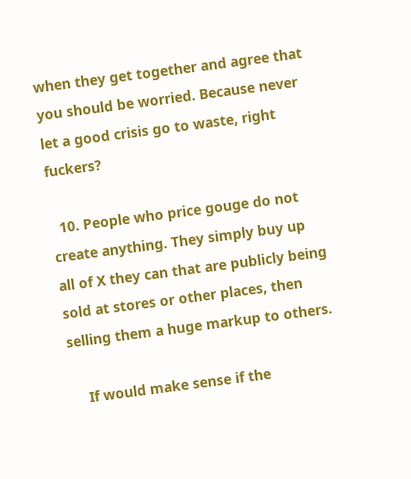when they get together and agree that you should be worried. Because never let a good crisis go to waste, right fuckers?

  10. People who price gouge do not create anything. They simply buy up all of X they can that are publicly being sold at stores or other places, then selling them a huge markup to others.

    If would make sense if the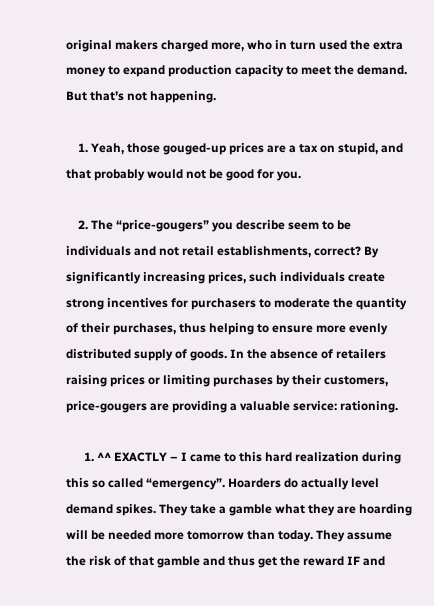original makers charged more, who in turn used the extra money to expand production capacity to meet the demand. But that’s not happening.

    1. Yeah, those gouged-up prices are a tax on stupid, and that probably would not be good for you.

    2. The “price-gougers” you describe seem to be individuals and not retail establishments, correct? By significantly increasing prices, such individuals create strong incentives for purchasers to moderate the quantity of their purchases, thus helping to ensure more evenly distributed supply of goods. In the absence of retailers raising prices or limiting purchases by their customers, price-gougers are providing a valuable service: rationing.

      1. ^^ EXACTLY – I came to this hard realization during this so called “emergency”. Hoarders do actually level demand spikes. They take a gamble what they are hoarding will be needed more tomorrow than today. They assume the risk of that gamble and thus get the reward IF and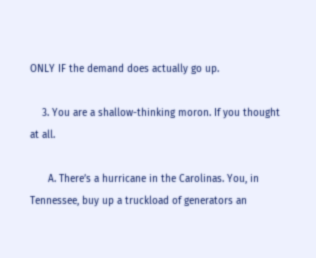ONLY IF the demand does actually go up.

    3. You are a shallow-thinking moron. If you thought at all.

      A. There’s a hurricane in the Carolinas. You, in Tennessee, buy up a truckload of generators an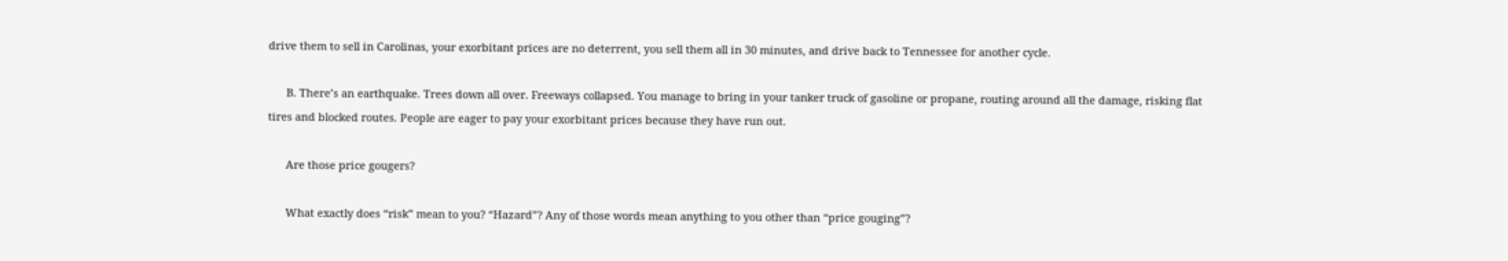drive them to sell in Carolinas, your exorbitant prices are no deterrent, you sell them all in 30 minutes, and drive back to Tennessee for another cycle.

      B. There’s an earthquake. Trees down all over. Freeways collapsed. You manage to bring in your tanker truck of gasoline or propane, routing around all the damage, risking flat tires and blocked routes. People are eager to pay your exorbitant prices because they have run out.

      Are those price gougers?

      What exactly does “risk” mean to you? “Hazard”? Any of those words mean anything to you other than “price gouging”?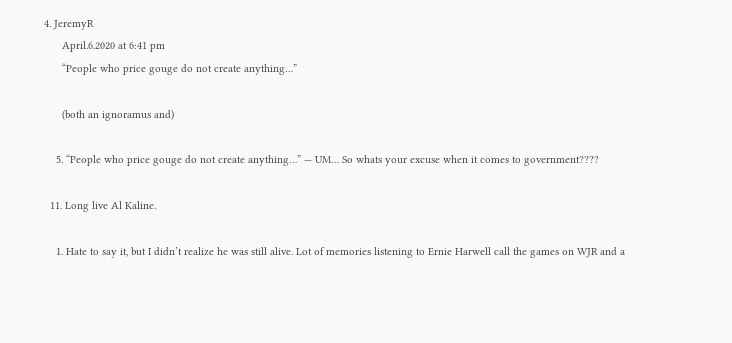4. JeremyR
      April.6.2020 at 6:41 pm
      “People who price gouge do not create anything…”

      (both an ignoramus and)

    5. “People who price gouge do not create anything…” — UM… So whats your excuse when it comes to government????

  11. Long live Al Kaline.

    1. Hate to say it, but I didn’t realize he was still alive. Lot of memories listening to Ernie Harwell call the games on WJR and a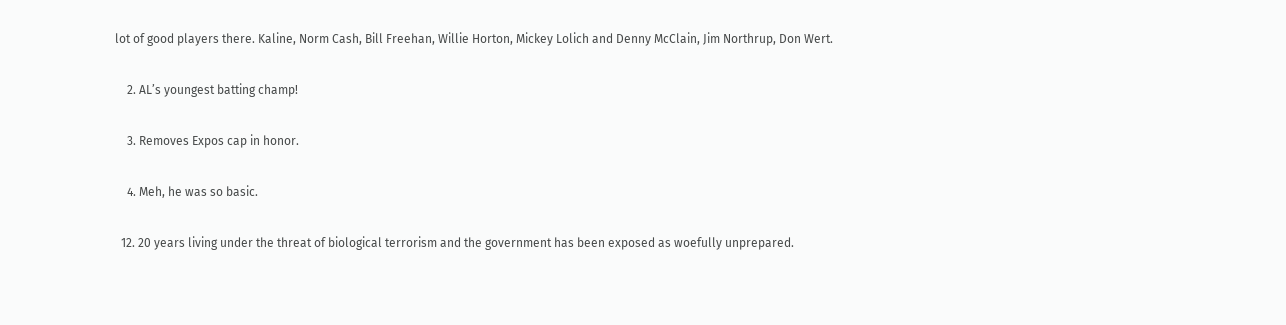lot of good players there. Kaline, Norm Cash, Bill Freehan, Willie Horton, Mickey Lolich and Denny McClain, Jim Northrup, Don Wert.

    2. AL’s youngest batting champ!

    3. Removes Expos cap in honor.

    4. Meh, he was so basic.

  12. 20 years living under the threat of biological terrorism and the government has been exposed as woefully unprepared.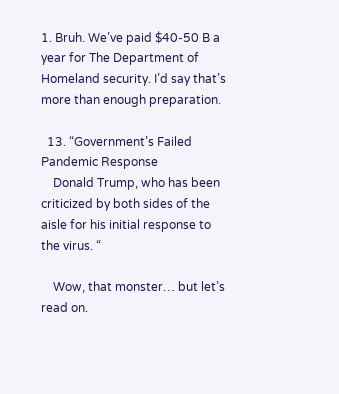1. Bruh. We’ve paid $40-50 B a year for The Department of Homeland security. I’d say that’s more than enough preparation.

  13. “Government’s Failed Pandemic Response
    Donald Trump, who has been criticized by both sides of the aisle for his initial response to the virus. “

    Wow, that monster… but let’s read on.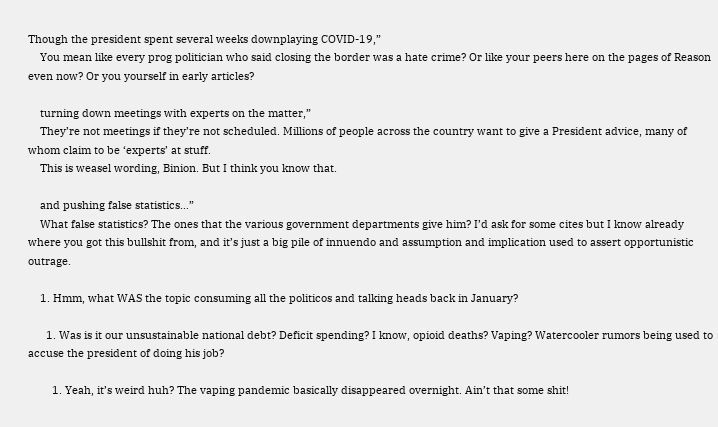Though the president spent several weeks downplaying COVID-19,”
    You mean like every prog politician who said closing the border was a hate crime? Or like your peers here on the pages of Reason even now? Or you yourself in early articles?

    turning down meetings with experts on the matter,”
    They’re not meetings if they’re not scheduled. Millions of people across the country want to give a President advice, many of whom claim to be ‘experts’ at stuff.
    This is weasel wording, Binion. But I think you know that.

    and pushing false statistics…”
    What false statistics? The ones that the various government departments give him? I’d ask for some cites but I know already where you got this bullshit from, and it’s just a big pile of innuendo and assumption and implication used to assert opportunistic outrage.

    1. Hmm, what WAS the topic consuming all the politicos and talking heads back in January?

      1. Was is it our unsustainable national debt? Deficit spending? I know, opioid deaths? Vaping? Watercooler rumors being used to accuse the president of doing his job?

        1. Yeah, it’s weird huh? The vaping pandemic basically disappeared overnight. Ain’t that some shit!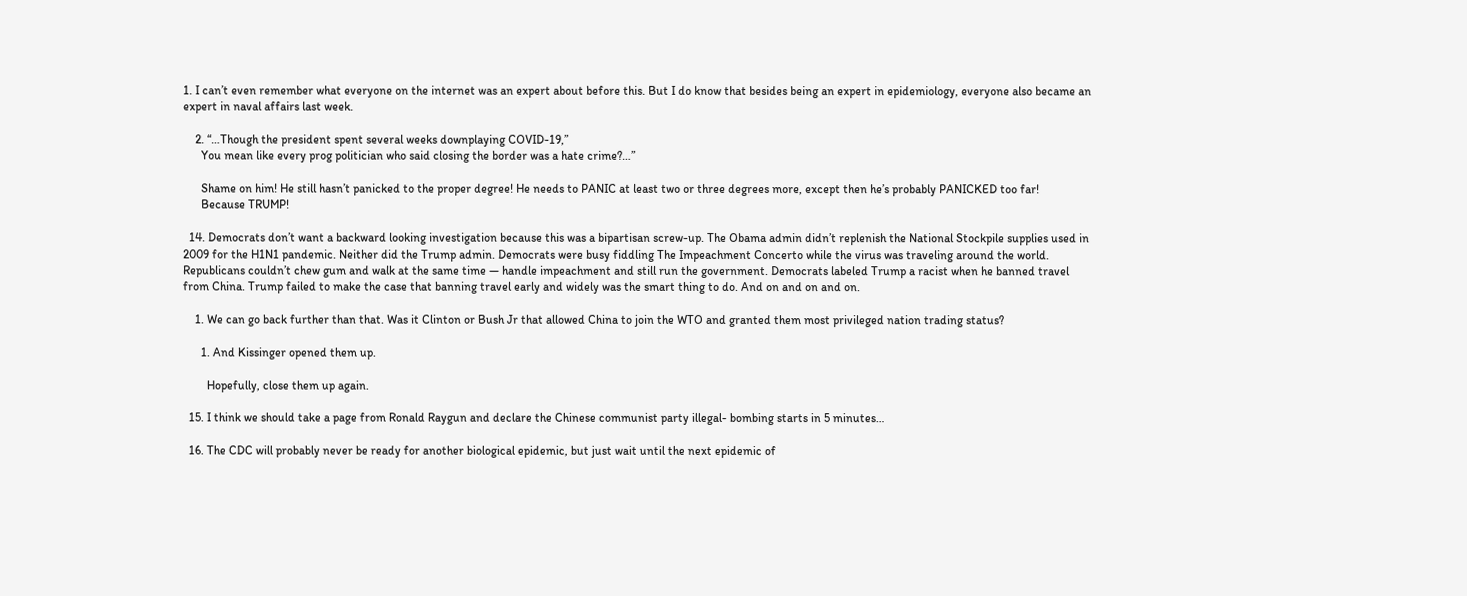1. I can’t even remember what everyone on the internet was an expert about before this. But I do know that besides being an expert in epidemiology, everyone also became an expert in naval affairs last week.

    2. “…Though the president spent several weeks downplaying COVID-19,”
      You mean like every prog politician who said closing the border was a hate crime?…”

      Shame on him! He still hasn’t panicked to the proper degree! He needs to PANIC at least two or three degrees more, except then he’s probably PANICKED too far!
      Because TRUMP!

  14. Democrats don’t want a backward looking investigation because this was a bipartisan screw-up. The Obama admin didn’t replenish the National Stockpile supplies used in 2009 for the H1N1 pandemic. Neither did the Trump admin. Democrats were busy fiddling The Impeachment Concerto while the virus was traveling around the world. Republicans couldn’t chew gum and walk at the same time — handle impeachment and still run the government. Democrats labeled Trump a racist when he banned travel from China. Trump failed to make the case that banning travel early and widely was the smart thing to do. And on and on and on.

    1. We can go back further than that. Was it Clinton or Bush Jr that allowed China to join the WTO and granted them most privileged nation trading status?

      1. And Kissinger opened them up.

        Hopefully, close them up again.

  15. I think we should take a page from Ronald Raygun and declare the Chinese communist party illegal- bombing starts in 5 minutes…

  16. The CDC will probably never be ready for another biological epidemic, but just wait until the next epidemic of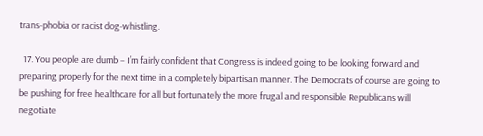trans-phobia or racist dog-whistling.

  17. You people are dumb – I’m fairly confident that Congress is indeed going to be looking forward and preparing properly for the next time in a completely bipartisan manner. The Democrats of course are going to be pushing for free healthcare for all but fortunately the more frugal and responsible Republicans will negotiate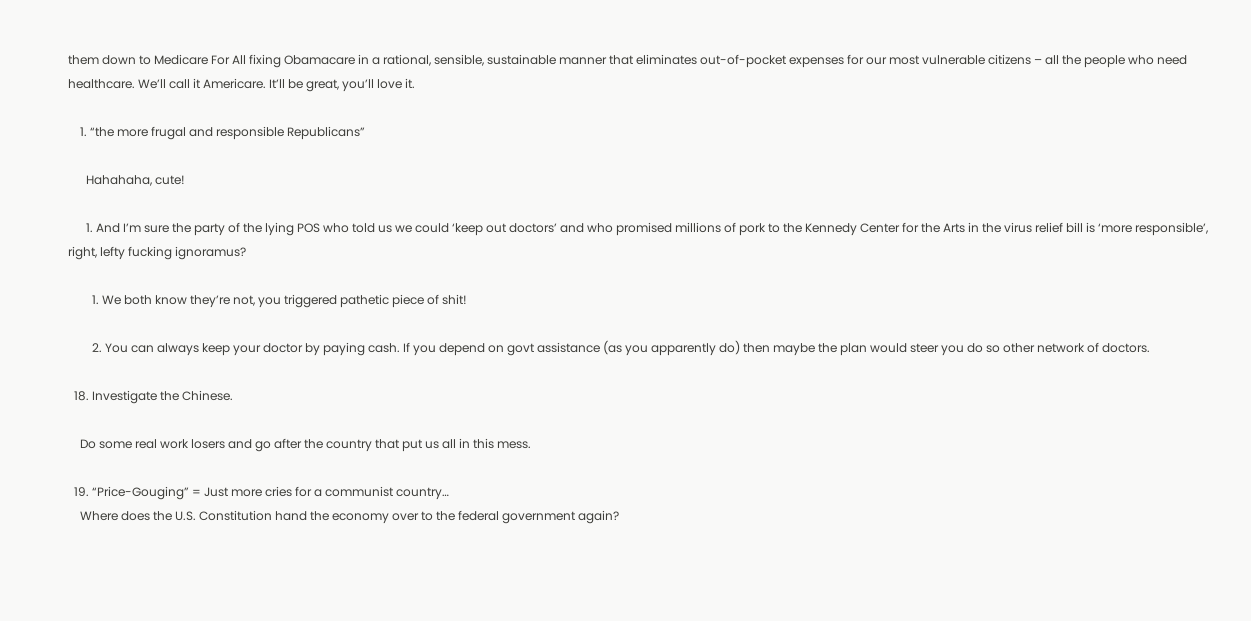them down to Medicare For All fixing Obamacare in a rational, sensible, sustainable manner that eliminates out-of-pocket expenses for our most vulnerable citizens – all the people who need healthcare. We’ll call it Americare. It’ll be great, you’ll love it.

    1. “the more frugal and responsible Republicans”

      Hahahaha, cute!

      1. And I’m sure the party of the lying POS who told us we could ‘keep out doctors’ and who promised millions of pork to the Kennedy Center for the Arts in the virus relief bill is ‘more responsible’, right, lefty fucking ignoramus?

        1. We both know they’re not, you triggered pathetic piece of shit!

        2. You can always keep your doctor by paying cash. If you depend on govt assistance (as you apparently do) then maybe the plan would steer you do so other network of doctors.

  18. Investigate the Chinese.

    Do some real work losers and go after the country that put us all in this mess.

  19. “Price-Gouging” = Just more cries for a communist country…
    Where does the U.S. Constitution hand the economy over to the federal government again?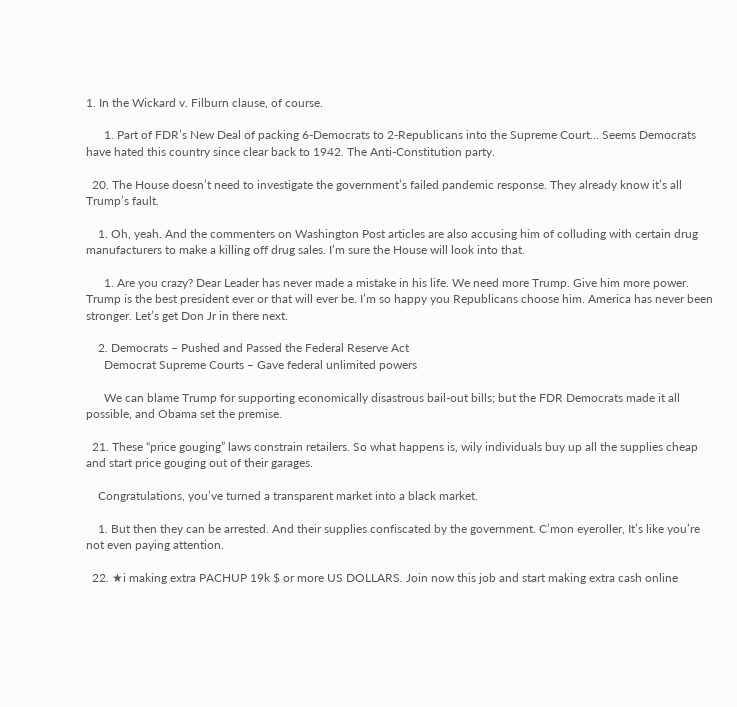1. In the Wickard v. Filburn clause, of course.

      1. Part of FDR’s New Deal of packing 6-Democrats to 2-Republicans into the Supreme Court… Seems Democrats have hated this country since clear back to 1942. The Anti-Constitution party.

  20. The House doesn’t need to investigate the government’s failed pandemic response. They already know it’s all Trump’s fault.

    1. Oh, yeah. And the commenters on Washington Post articles are also accusing him of colluding with certain drug manufacturers to make a killing off drug sales. I’m sure the House will look into that.

      1. Are you crazy? Dear Leader has never made a mistake in his life. We need more Trump. Give him more power. Trump is the best president ever or that will ever be. I’m so happy you Republicans choose him. America has never been stronger. Let’s get Don Jr in there next.

    2. Democrats – Pushed and Passed the Federal Reserve Act
      Democrat Supreme Courts – Gave federal unlimited powers

      We can blame Trump for supporting economically disastrous bail-out bills; but the FDR Democrats made it all possible, and Obama set the premise.

  21. These “price gouging” laws constrain retailers. So what happens is, wily individuals buy up all the supplies cheap and start price gouging out of their garages.

    Congratulations, you’ve turned a transparent market into a black market.

    1. But then they can be arrested. And their supplies confiscated by the government. C’mon eyeroller, It’s like you’re not even paying attention.

  22. ★i making extra PACHUP 19k $ or more US DOLLARS. Join now this job and start making extra cash online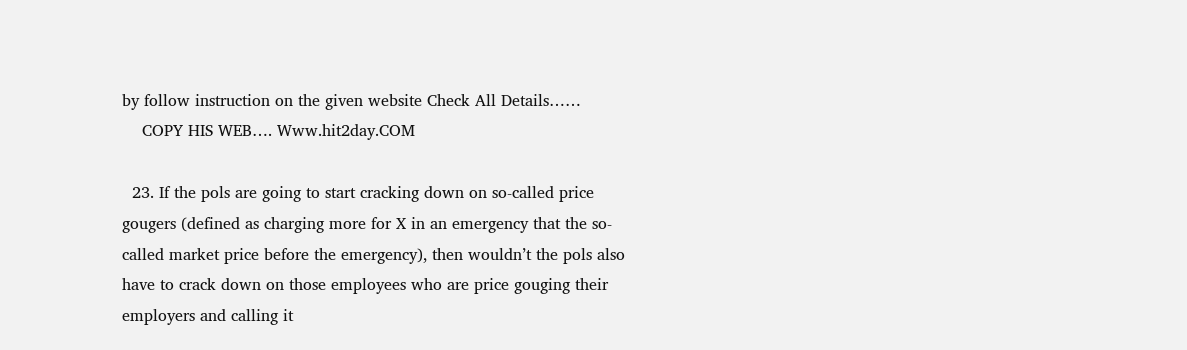by follow instruction on the given website Check All Details……
    COPY HIS WEB…. Www.hit2day.ⅭOⅯ

  23. If the pols are going to start cracking down on so-called price gougers (defined as charging more for X in an emergency that the so-called market price before the emergency), then wouldn’t the pols also have to crack down on those employees who are price gouging their employers and calling it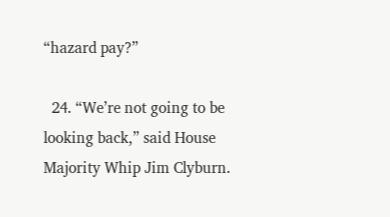“hazard pay?”

  24. “We’re not going to be looking back,” said House Majority Whip Jim Clyburn.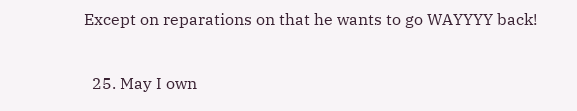Except on reparations on that he wants to go WAYYYY back!

  25. May I own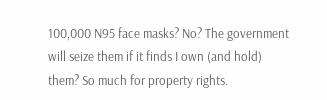100,000 N95 face masks? No? The government will seize them if it finds I own (and hold) them? So much for property rights.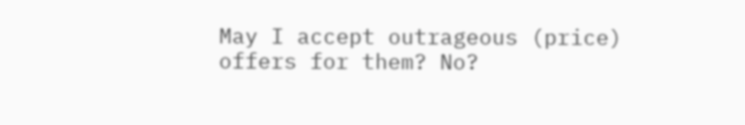May I accept outrageous (price) offers for them? No?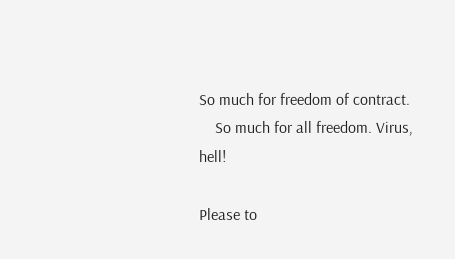So much for freedom of contract.
    So much for all freedom. Virus, hell!

Please to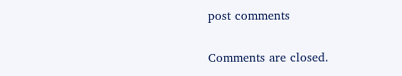post comments

Comments are closed.